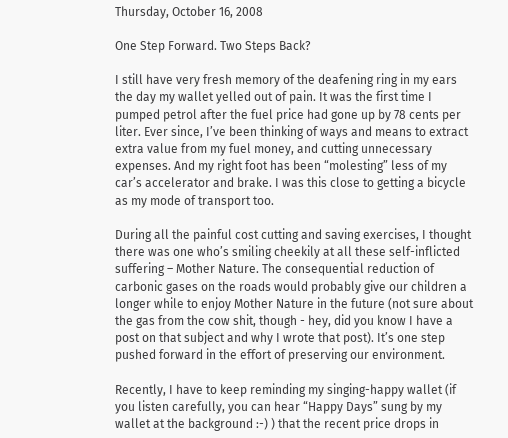Thursday, October 16, 2008

One Step Forward. Two Steps Back?

I still have very fresh memory of the deafening ring in my ears the day my wallet yelled out of pain. It was the first time I pumped petrol after the fuel price had gone up by 78 cents per liter. Ever since, I’ve been thinking of ways and means to extract extra value from my fuel money, and cutting unnecessary expenses. And my right foot has been “molesting” less of my car’s accelerator and brake. I was this close to getting a bicycle as my mode of transport too.

During all the painful cost cutting and saving exercises, I thought there was one who’s smiling cheekily at all these self-inflicted suffering – Mother Nature. The consequential reduction of carbonic gases on the roads would probably give our children a longer while to enjoy Mother Nature in the future (not sure about the gas from the cow shit, though - hey, did you know I have a post on that subject and why I wrote that post). It’s one step pushed forward in the effort of preserving our environment.

Recently, I have to keep reminding my singing-happy wallet (if you listen carefully, you can hear “Happy Days” sung by my wallet at the background :-) ) that the recent price drops in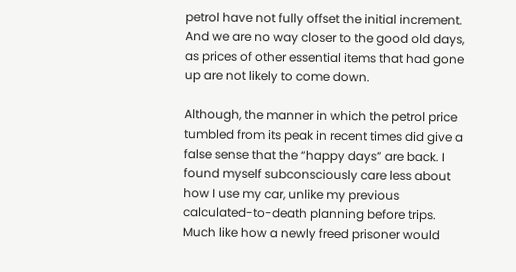petrol have not fully offset the initial increment. And we are no way closer to the good old days, as prices of other essential items that had gone up are not likely to come down.

Although, the manner in which the petrol price tumbled from its peak in recent times did give a false sense that the “happy days” are back. I found myself subconsciously care less about how I use my car, unlike my previous calculated-to-death planning before trips. Much like how a newly freed prisoner would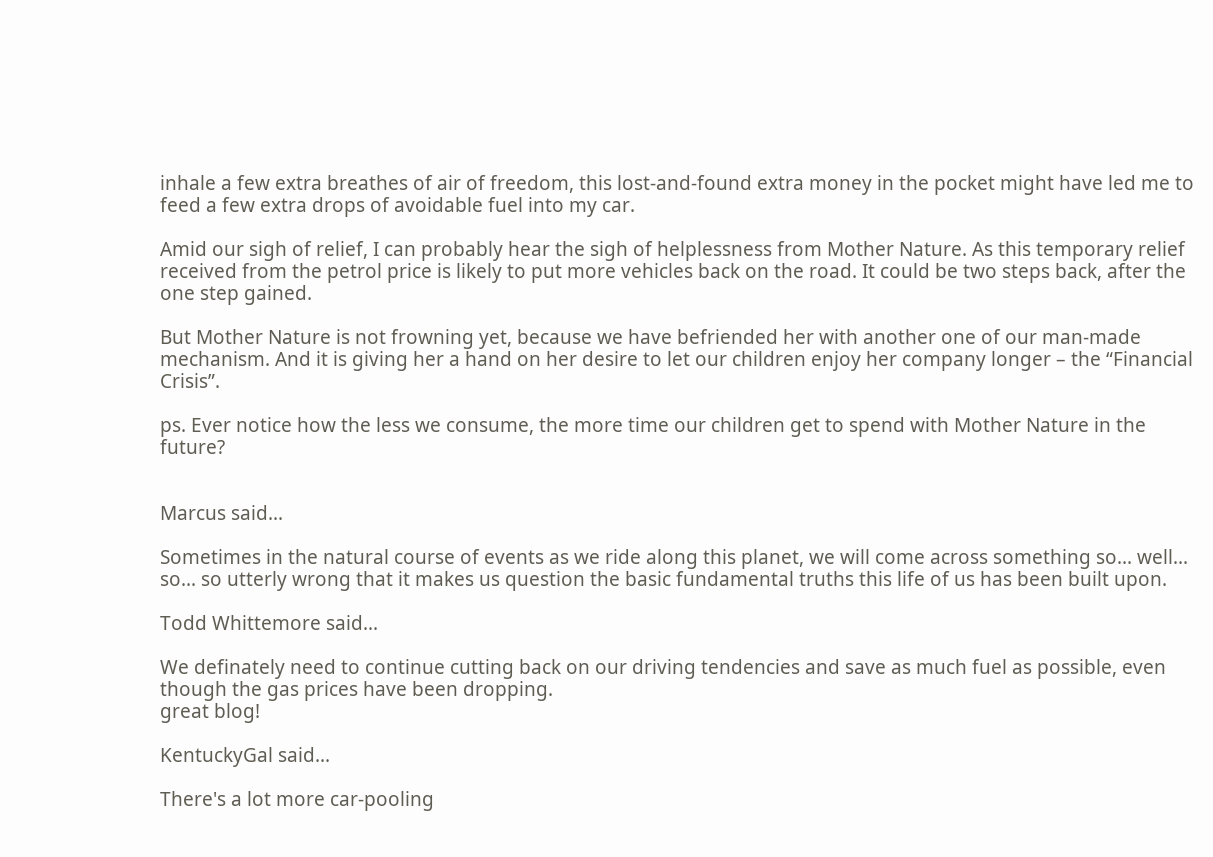inhale a few extra breathes of air of freedom, this lost-and-found extra money in the pocket might have led me to feed a few extra drops of avoidable fuel into my car.

Amid our sigh of relief, I can probably hear the sigh of helplessness from Mother Nature. As this temporary relief received from the petrol price is likely to put more vehicles back on the road. It could be two steps back, after the one step gained.

But Mother Nature is not frowning yet, because we have befriended her with another one of our man-made mechanism. And it is giving her a hand on her desire to let our children enjoy her company longer – the “Financial Crisis”.

ps. Ever notice how the less we consume, the more time our children get to spend with Mother Nature in the future?


Marcus said...

Sometimes in the natural course of events as we ride along this planet, we will come across something so... well... so... so utterly wrong that it makes us question the basic fundamental truths this life of us has been built upon.

Todd Whittemore said...

We definately need to continue cutting back on our driving tendencies and save as much fuel as possible, even though the gas prices have been dropping.
great blog!

KentuckyGal said...

There's a lot more car-pooling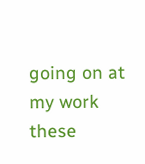going on at my work these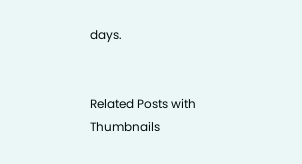days.


Related Posts with Thumbnails